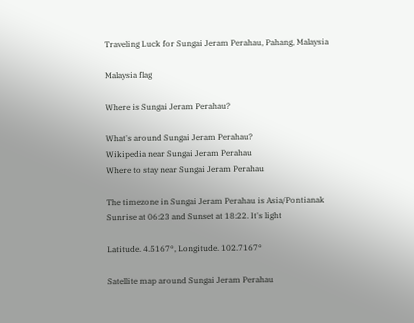Traveling Luck for Sungai Jeram Perahau, Pahang, Malaysia

Malaysia flag

Where is Sungai Jeram Perahau?

What's around Sungai Jeram Perahau?
Wikipedia near Sungai Jeram Perahau
Where to stay near Sungai Jeram Perahau

The timezone in Sungai Jeram Perahau is Asia/Pontianak
Sunrise at 06:23 and Sunset at 18:22. It's light

Latitude. 4.5167°, Longitude. 102.7167°

Satellite map around Sungai Jeram Perahau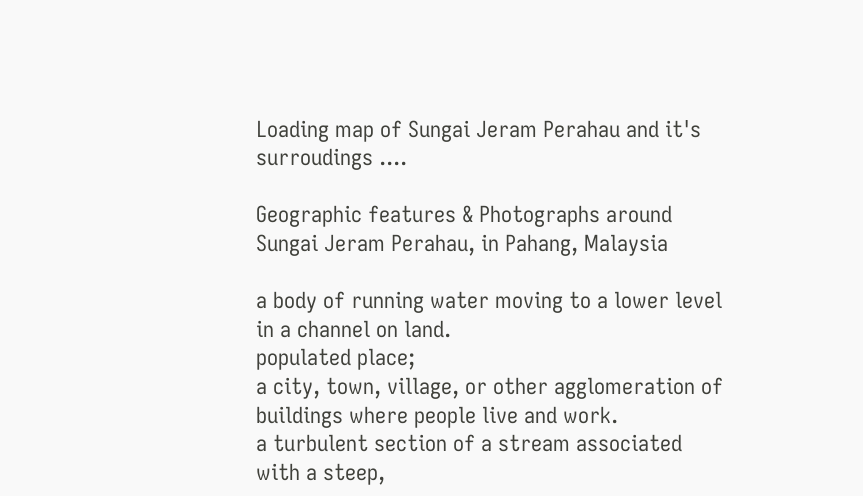Loading map of Sungai Jeram Perahau and it's surroudings ....

Geographic features & Photographs around Sungai Jeram Perahau, in Pahang, Malaysia

a body of running water moving to a lower level in a channel on land.
populated place;
a city, town, village, or other agglomeration of buildings where people live and work.
a turbulent section of a stream associated with a steep,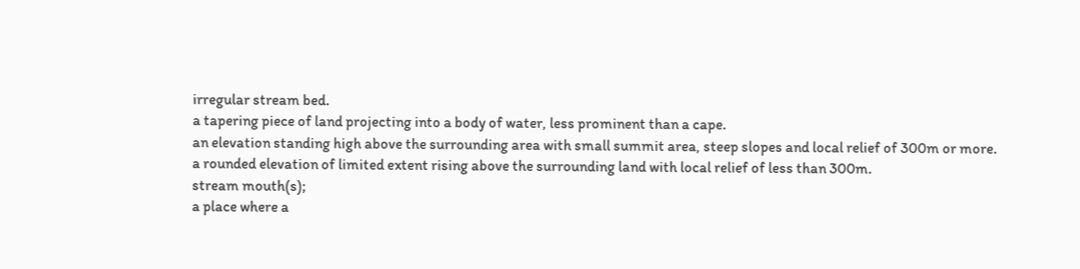irregular stream bed.
a tapering piece of land projecting into a body of water, less prominent than a cape.
an elevation standing high above the surrounding area with small summit area, steep slopes and local relief of 300m or more.
a rounded elevation of limited extent rising above the surrounding land with local relief of less than 300m.
stream mouth(s);
a place where a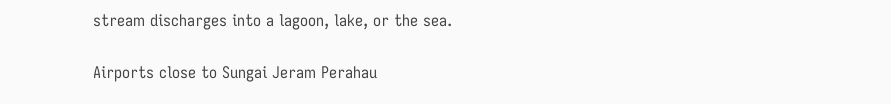stream discharges into a lagoon, lake, or the sea.

Airports close to Sungai Jeram Perahau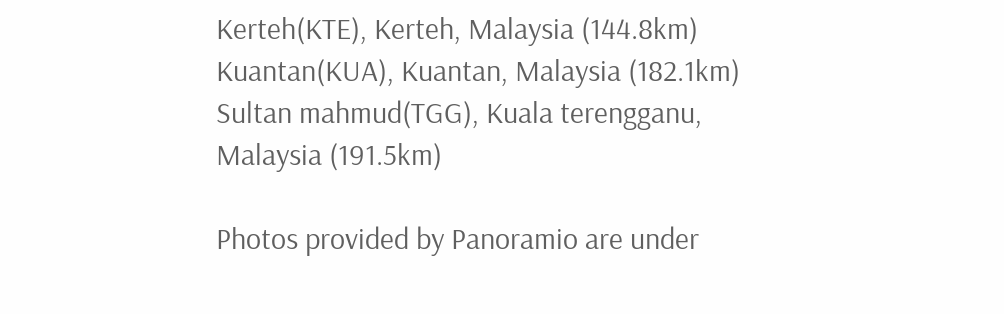Kerteh(KTE), Kerteh, Malaysia (144.8km)
Kuantan(KUA), Kuantan, Malaysia (182.1km)
Sultan mahmud(TGG), Kuala terengganu, Malaysia (191.5km)

Photos provided by Panoramio are under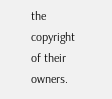the copyright of their owners.